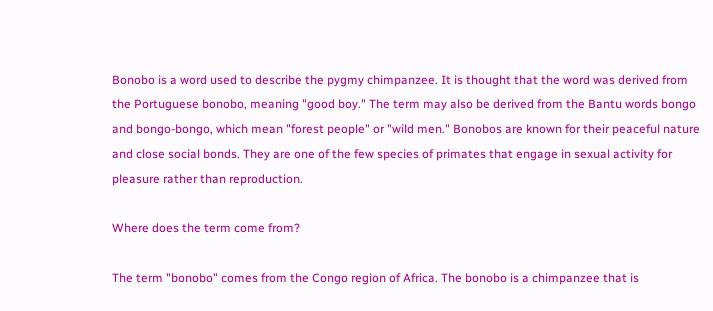Bonobo is a word used to describe the pygmy chimpanzee. It is thought that the word was derived from the Portuguese bonobo, meaning "good boy." The term may also be derived from the Bantu words bongo and bongo-bongo, which mean "forest people" or "wild men." Bonobos are known for their peaceful nature and close social bonds. They are one of the few species of primates that engage in sexual activity for pleasure rather than reproduction.

Where does the term come from?

The term "bonobo" comes from the Congo region of Africa. The bonobo is a chimpanzee that is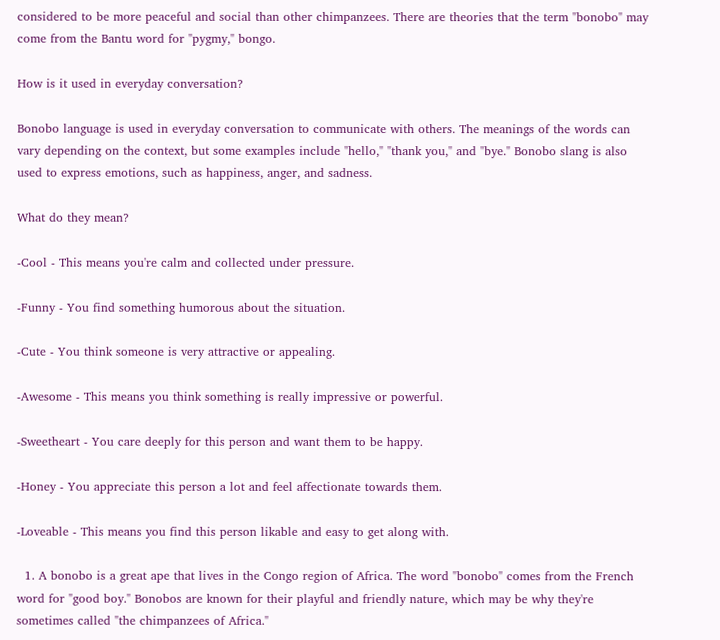considered to be more peaceful and social than other chimpanzees. There are theories that the term "bonobo" may come from the Bantu word for "pygmy," bongo.

How is it used in everyday conversation?

Bonobo language is used in everyday conversation to communicate with others. The meanings of the words can vary depending on the context, but some examples include "hello," "thank you," and "bye." Bonobo slang is also used to express emotions, such as happiness, anger, and sadness.

What do they mean?

-Cool - This means you're calm and collected under pressure.

-Funny - You find something humorous about the situation.

-Cute - You think someone is very attractive or appealing.

-Awesome - This means you think something is really impressive or powerful.

-Sweetheart - You care deeply for this person and want them to be happy.

-Honey - You appreciate this person a lot and feel affectionate towards them.

-Loveable - This means you find this person likable and easy to get along with.

  1. A bonobo is a great ape that lives in the Congo region of Africa. The word "bonobo" comes from the French word for "good boy." Bonobos are known for their playful and friendly nature, which may be why they're sometimes called "the chimpanzees of Africa."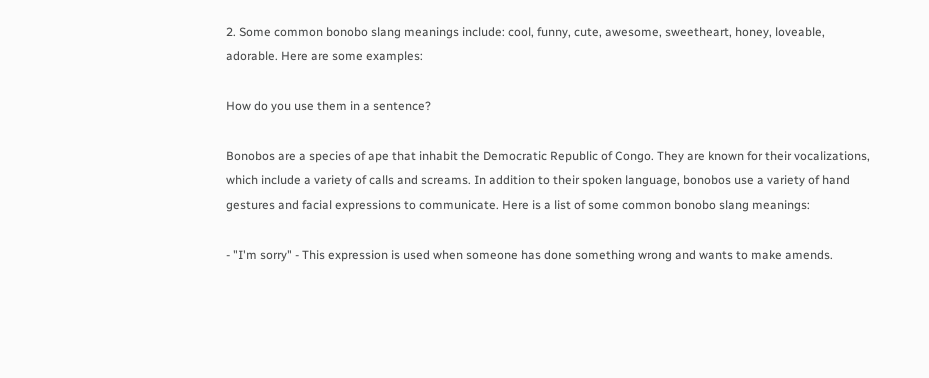2. Some common bonobo slang meanings include: cool, funny, cute, awesome, sweetheart, honey, loveable, adorable. Here are some examples:

How do you use them in a sentence?

Bonobos are a species of ape that inhabit the Democratic Republic of Congo. They are known for their vocalizations, which include a variety of calls and screams. In addition to their spoken language, bonobos use a variety of hand gestures and facial expressions to communicate. Here is a list of some common bonobo slang meanings:

- "I'm sorry" - This expression is used when someone has done something wrong and wants to make amends.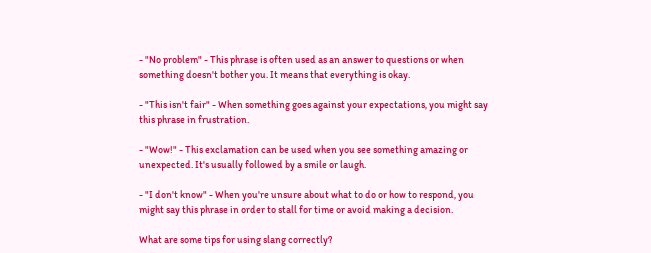- "No problem" - This phrase is often used as an answer to questions or when something doesn't bother you. It means that everything is okay.

- "This isn't fair" - When something goes against your expectations, you might say this phrase in frustration.

- "Wow!" - This exclamation can be used when you see something amazing or unexpected. It's usually followed by a smile or laugh.

- "I don't know" - When you're unsure about what to do or how to respond, you might say this phrase in order to stall for time or avoid making a decision.

What are some tips for using slang correctly?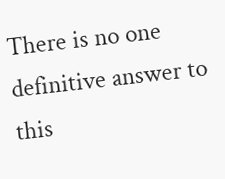There is no one definitive answer to this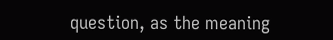question, as the meaning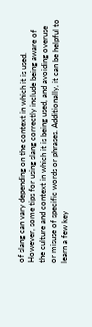of slang can vary depending on the context in which it is used. However, some tips for using slang correctly include being aware of the culture and context in which it is being used, and avoiding overuse or misuse of specific words or phrases. Additionally, it can be helpful to learn a few key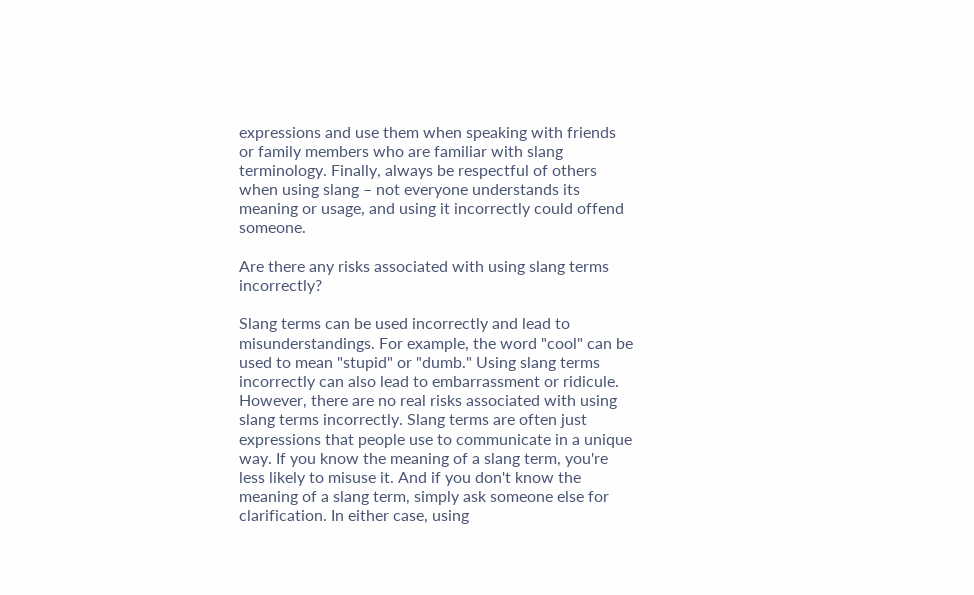expressions and use them when speaking with friends or family members who are familiar with slang terminology. Finally, always be respectful of others when using slang – not everyone understands its meaning or usage, and using it incorrectly could offend someone.

Are there any risks associated with using slang terms incorrectly?

Slang terms can be used incorrectly and lead to misunderstandings. For example, the word "cool" can be used to mean "stupid" or "dumb." Using slang terms incorrectly can also lead to embarrassment or ridicule. However, there are no real risks associated with using slang terms incorrectly. Slang terms are often just expressions that people use to communicate in a unique way. If you know the meaning of a slang term, you're less likely to misuse it. And if you don't know the meaning of a slang term, simply ask someone else for clarification. In either case, using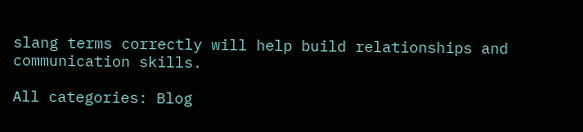slang terms correctly will help build relationships and communication skills.

All categories: Blog